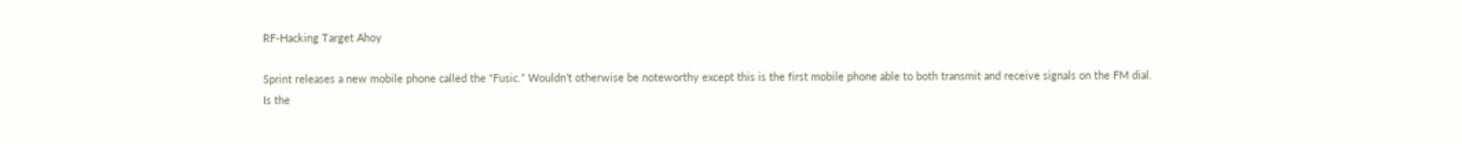RF-Hacking Target Ahoy

Sprint releases a new mobile phone called the “Fusic.” Wouldn’t otherwise be noteworthy except this is the first mobile phone able to both transmit and receive signals on the FM dial.
Is the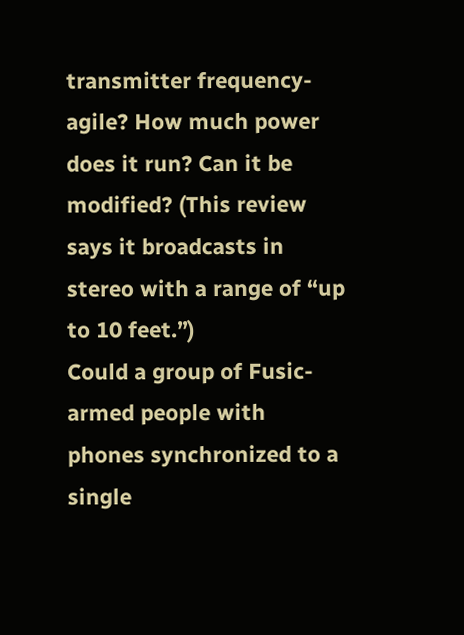transmitter frequency-agile? How much power does it run? Can it be modified? (This review says it broadcasts in stereo with a range of “up to 10 feet.”)
Could a group of Fusic-armed people with phones synchronized to a single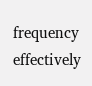frequency effectively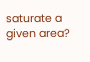saturate a given area?